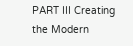PART III Creating the Modern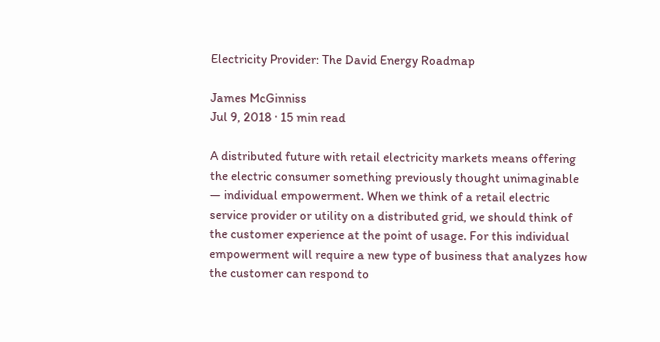Electricity Provider: The David Energy Roadmap

James McGinniss
Jul 9, 2018 · 15 min read

A distributed future with retail electricity markets means offering the electric consumer something previously thought unimaginable — individual empowerment. When we think of a retail electric service provider or utility on a distributed grid, we should think of the customer experience at the point of usage. For this individual empowerment will require a new type of business that analyzes how the customer can respond to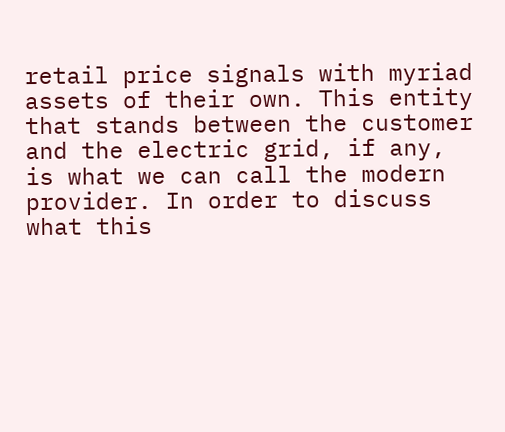retail price signals with myriad assets of their own. This entity that stands between the customer and the electric grid, if any, is what we can call the modern provider. In order to discuss what this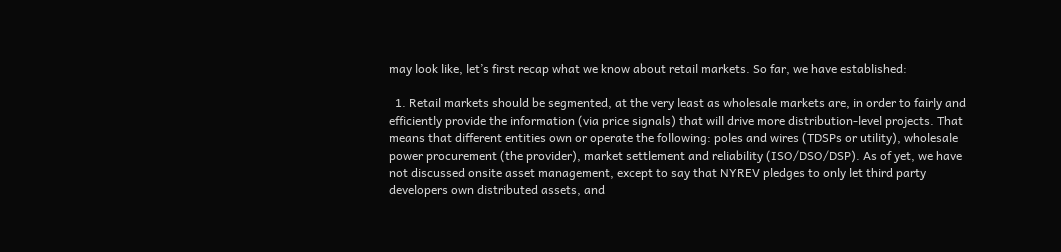may look like, let’s first recap what we know about retail markets. So far, we have established:

  1. Retail markets should be segmented, at the very least as wholesale markets are, in order to fairly and efficiently provide the information (via price signals) that will drive more distribution-level projects. That means that different entities own or operate the following: poles and wires (TDSPs or utility), wholesale power procurement (the provider), market settlement and reliability (ISO/DSO/DSP). As of yet, we have not discussed onsite asset management, except to say that NYREV pledges to only let third party developers own distributed assets, and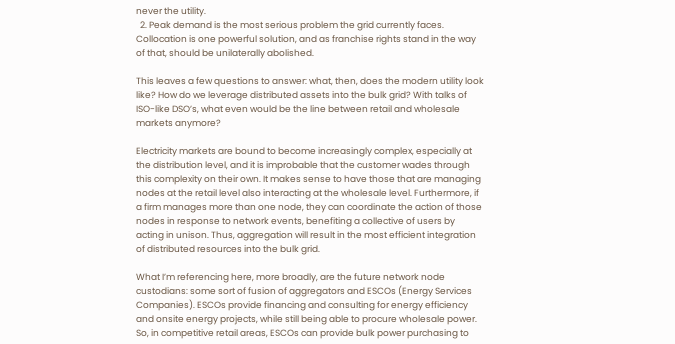never the utility.
  2. Peak demand is the most serious problem the grid currently faces. Collocation is one powerful solution, and as franchise rights stand in the way of that, should be unilaterally abolished.

This leaves a few questions to answer: what, then, does the modern utility look like? How do we leverage distributed assets into the bulk grid? With talks of ISO-like DSO’s, what even would be the line between retail and wholesale markets anymore?

Electricity markets are bound to become increasingly complex, especially at the distribution level, and it is improbable that the customer wades through this complexity on their own. It makes sense to have those that are managing nodes at the retail level also interacting at the wholesale level. Furthermore, if a firm manages more than one node, they can coordinate the action of those nodes in response to network events, benefiting a collective of users by acting in unison. Thus, aggregation will result in the most efficient integration of distributed resources into the bulk grid.

What I’m referencing here, more broadly, are the future network node custodians: some sort of fusion of aggregators and ESCOs (Energy Services Companies). ESCOs provide financing and consulting for energy efficiency and onsite energy projects, while still being able to procure wholesale power. So, in competitive retail areas, ESCOs can provide bulk power purchasing to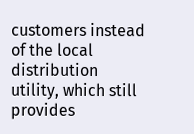customers instead of the local distribution utility, which still provides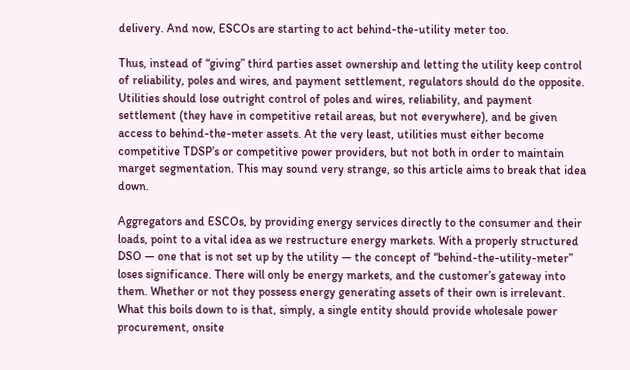delivery. And now, ESCOs are starting to act behind-the-utility meter too.

Thus, instead of “giving” third parties asset ownership and letting the utility keep control of reliability, poles and wires, and payment settlement, regulators should do the opposite. Utilities should lose outright control of poles and wires, reliability, and payment settlement (they have in competitive retail areas, but not everywhere), and be given access to behind-the-meter assets. At the very least, utilities must either become competitive TDSP’s or competitive power providers, but not both in order to maintain marget segmentation. This may sound very strange, so this article aims to break that idea down.

Aggregators and ESCOs, by providing energy services directly to the consumer and their loads, point to a vital idea as we restructure energy markets. With a properly structured DSO — one that is not set up by the utility — the concept of “behind-the-utility-meter” loses significance. There will only be energy markets, and the customer’s gateway into them. Whether or not they possess energy generating assets of their own is irrelevant. What this boils down to is that, simply, a single entity should provide wholesale power procurement, onsite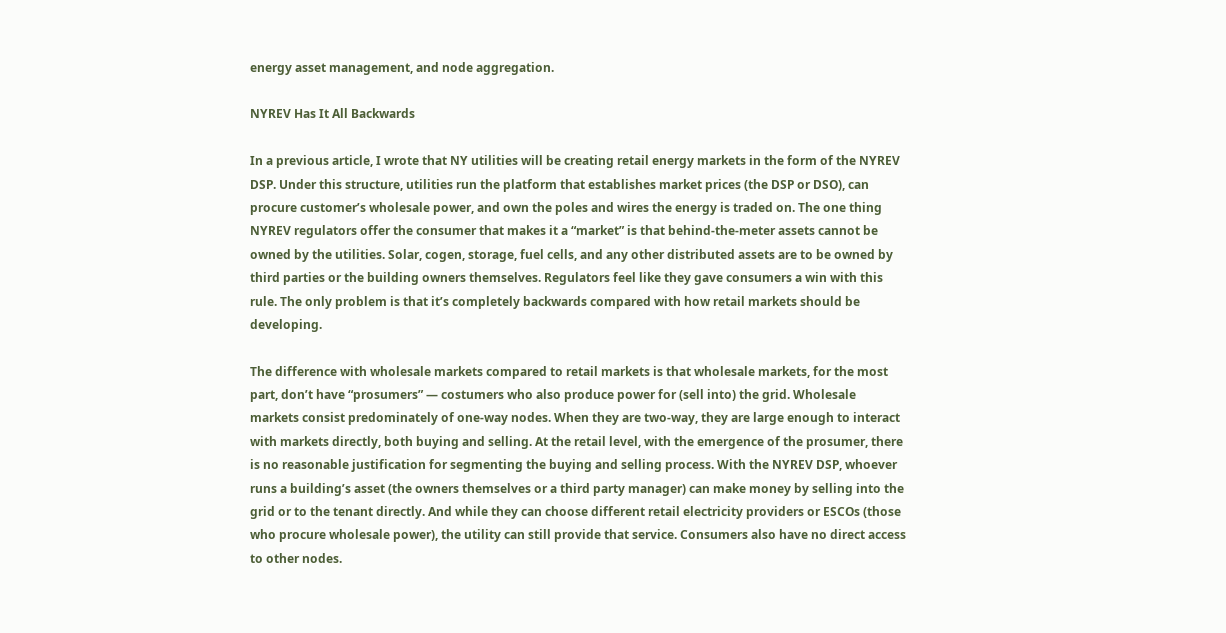energy asset management, and node aggregation.

NYREV Has It All Backwards

In a previous article, I wrote that NY utilities will be creating retail energy markets in the form of the NYREV DSP. Under this structure, utilities run the platform that establishes market prices (the DSP or DSO), can procure customer’s wholesale power, and own the poles and wires the energy is traded on. The one thing NYREV regulators offer the consumer that makes it a “market” is that behind-the-meter assets cannot be owned by the utilities. Solar, cogen, storage, fuel cells, and any other distributed assets are to be owned by third parties or the building owners themselves. Regulators feel like they gave consumers a win with this rule. The only problem is that it’s completely backwards compared with how retail markets should be developing.

The difference with wholesale markets compared to retail markets is that wholesale markets, for the most part, don’t have “prosumers” — costumers who also produce power for (sell into) the grid. Wholesale markets consist predominately of one-way nodes. When they are two-way, they are large enough to interact with markets directly, both buying and selling. At the retail level, with the emergence of the prosumer, there is no reasonable justification for segmenting the buying and selling process. With the NYREV DSP, whoever runs a building’s asset (the owners themselves or a third party manager) can make money by selling into the grid or to the tenant directly. And while they can choose different retail electricity providers or ESCOs (those who procure wholesale power), the utility can still provide that service. Consumers also have no direct access to other nodes.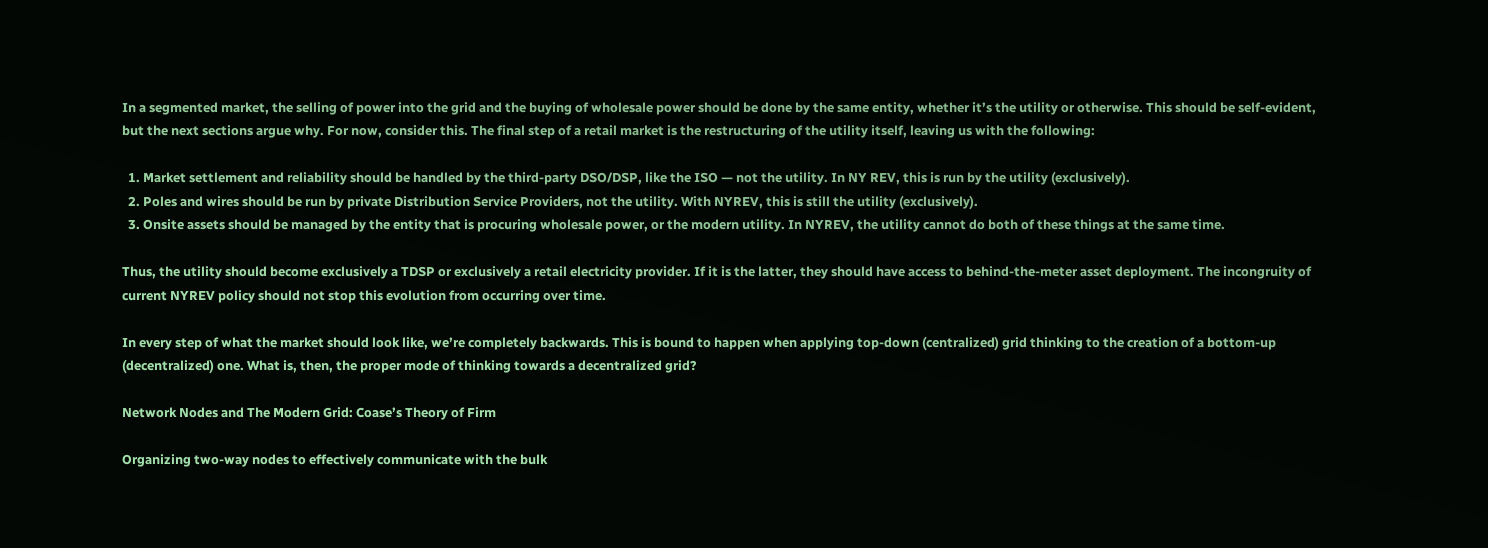In a segmented market, the selling of power into the grid and the buying of wholesale power should be done by the same entity, whether it’s the utility or otherwise. This should be self-evident, but the next sections argue why. For now, consider this. The final step of a retail market is the restructuring of the utility itself, leaving us with the following:

  1. Market settlement and reliability should be handled by the third-party DSO/DSP, like the ISO — not the utility. In NY REV, this is run by the utility (exclusively).
  2. Poles and wires should be run by private Distribution Service Providers, not the utility. With NYREV, this is still the utility (exclusively).
  3. Onsite assets should be managed by the entity that is procuring wholesale power, or the modern utility. In NYREV, the utility cannot do both of these things at the same time.

Thus, the utility should become exclusively a TDSP or exclusively a retail electricity provider. If it is the latter, they should have access to behind-the-meter asset deployment. The incongruity of current NYREV policy should not stop this evolution from occurring over time.

In every step of what the market should look like, we’re completely backwards. This is bound to happen when applying top-down (centralized) grid thinking to the creation of a bottom-up (decentralized) one. What is, then, the proper mode of thinking towards a decentralized grid?

Network Nodes and The Modern Grid: Coase’s Theory of Firm

Organizing two-way nodes to effectively communicate with the bulk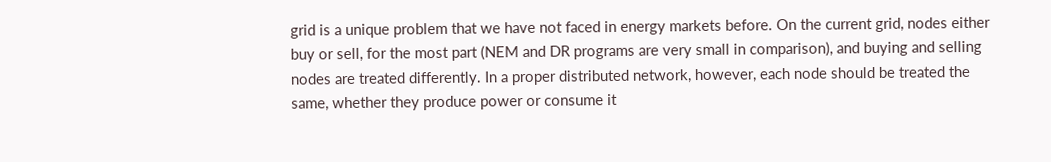grid is a unique problem that we have not faced in energy markets before. On the current grid, nodes either buy or sell, for the most part (NEM and DR programs are very small in comparison), and buying and selling nodes are treated differently. In a proper distributed network, however, each node should be treated the same, whether they produce power or consume it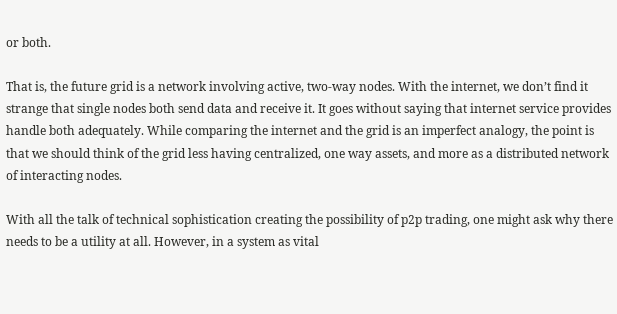or both.

That is, the future grid is a network involving active, two-way nodes. With the internet, we don’t find it strange that single nodes both send data and receive it. It goes without saying that internet service provides handle both adequately. While comparing the internet and the grid is an imperfect analogy, the point is that we should think of the grid less having centralized, one way assets, and more as a distributed network of interacting nodes.

With all the talk of technical sophistication creating the possibility of p2p trading, one might ask why there needs to be a utility at all. However, in a system as vital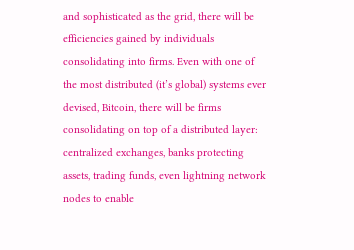and sophisticated as the grid, there will be efficiencies gained by individuals consolidating into firms. Even with one of the most distributed (it’s global) systems ever devised, Bitcoin, there will be firms consolidating on top of a distributed layer: centralized exchanges, banks protecting assets, trading funds, even lightning network nodes to enable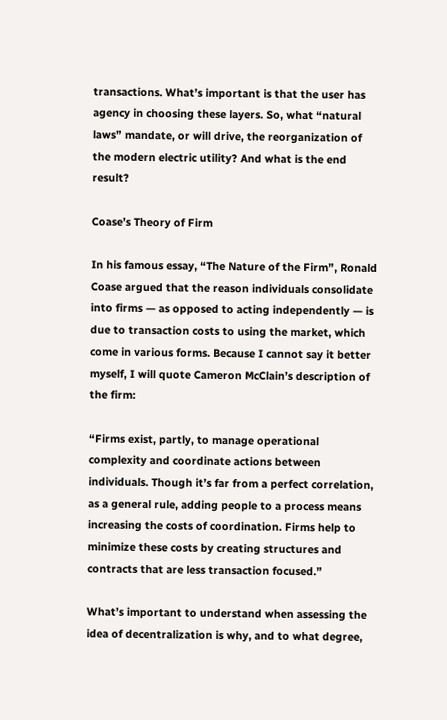transactions. What’s important is that the user has agency in choosing these layers. So, what “natural laws” mandate, or will drive, the reorganization of the modern electric utility? And what is the end result?

Coase’s Theory of Firm

In his famous essay, “The Nature of the Firm”, Ronald Coase argued that the reason individuals consolidate into firms — as opposed to acting independently — is due to transaction costs to using the market, which come in various forms. Because I cannot say it better myself, I will quote Cameron McClain’s description of the firm:

“Firms exist, partly, to manage operational complexity and coordinate actions between individuals. Though it’s far from a perfect correlation, as a general rule, adding people to a process means increasing the costs of coordination. Firms help to minimize these costs by creating structures and contracts that are less transaction focused.”

What’s important to understand when assessing the idea of decentralization is why, and to what degree,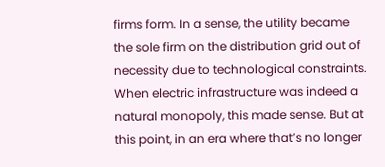firms form. In a sense, the utility became the sole firm on the distribution grid out of necessity due to technological constraints. When electric infrastructure was indeed a natural monopoly, this made sense. But at this point, in an era where that’s no longer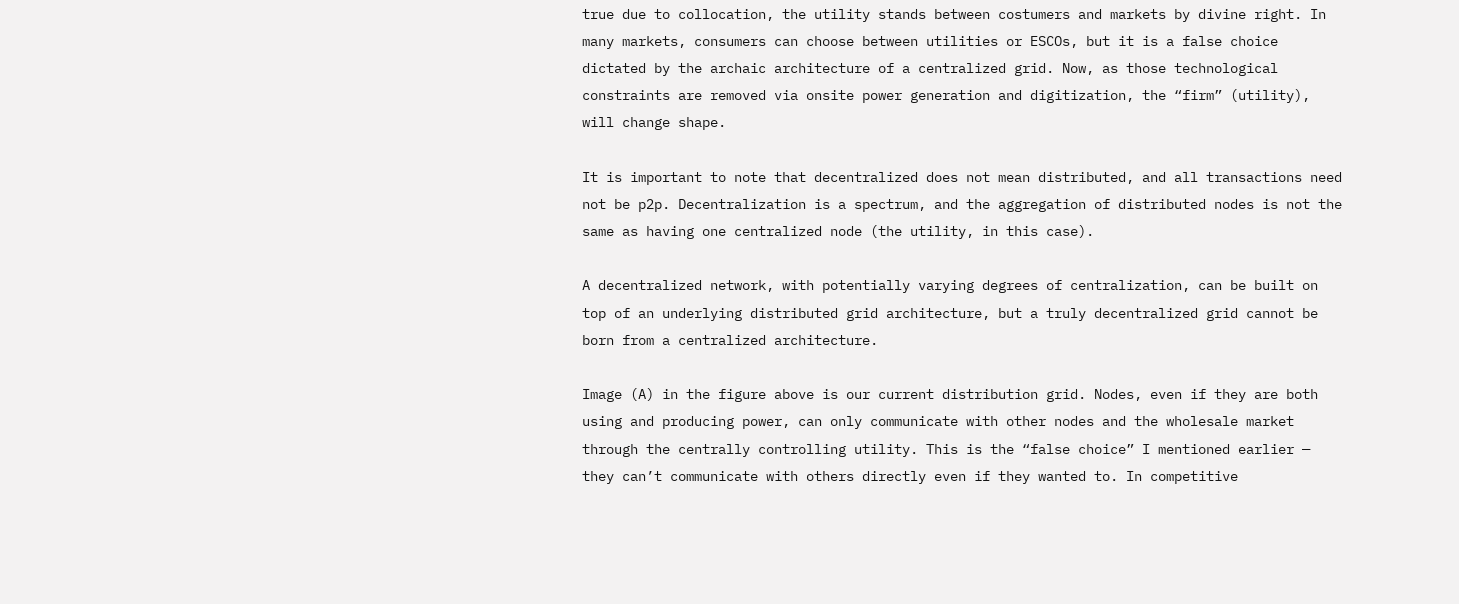true due to collocation, the utility stands between costumers and markets by divine right. In many markets, consumers can choose between utilities or ESCOs, but it is a false choice dictated by the archaic architecture of a centralized grid. Now, as those technological constraints are removed via onsite power generation and digitization, the “firm” (utility), will change shape.

It is important to note that decentralized does not mean distributed, and all transactions need not be p2p. Decentralization is a spectrum, and the aggregation of distributed nodes is not the same as having one centralized node (the utility, in this case).

A decentralized network, with potentially varying degrees of centralization, can be built on top of an underlying distributed grid architecture, but a truly decentralized grid cannot be born from a centralized architecture.

Image (A) in the figure above is our current distribution grid. Nodes, even if they are both using and producing power, can only communicate with other nodes and the wholesale market through the centrally controlling utility. This is the “false choice” I mentioned earlier — they can’t communicate with others directly even if they wanted to. In competitive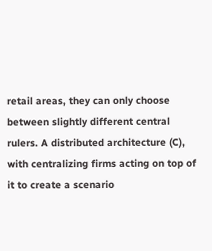retail areas, they can only choose between slightly different central rulers. A distributed architecture (C), with centralizing firms acting on top of it to create a scenario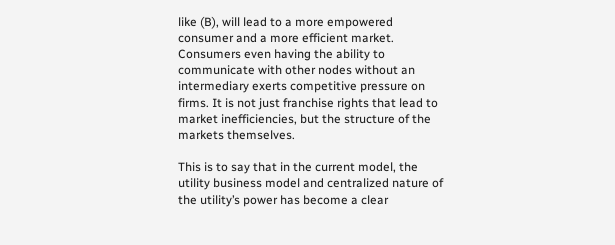like (B), will lead to a more empowered consumer and a more efficient market. Consumers even having the ability to communicate with other nodes without an intermediary exerts competitive pressure on firms. It is not just franchise rights that lead to market inefficiencies, but the structure of the markets themselves.

This is to say that in the current model, the utility business model and centralized nature of the utility’s power has become a clear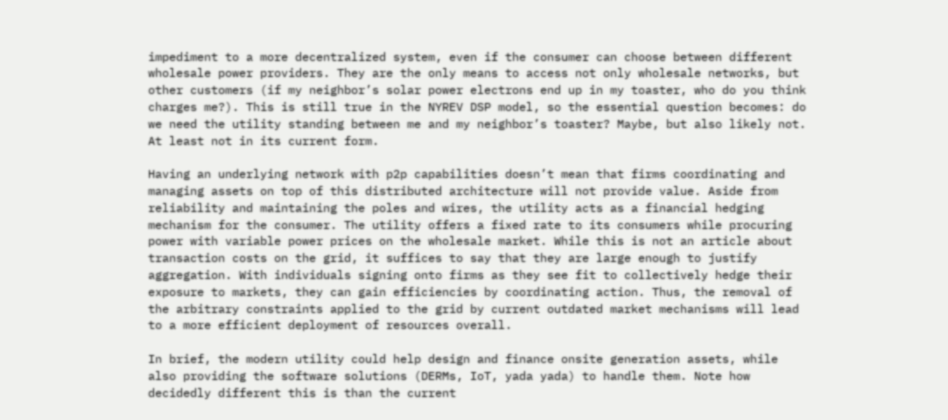impediment to a more decentralized system, even if the consumer can choose between different wholesale power providers. They are the only means to access not only wholesale networks, but other customers (if my neighbor’s solar power electrons end up in my toaster, who do you think charges me?). This is still true in the NYREV DSP model, so the essential question becomes: do we need the utility standing between me and my neighbor’s toaster? Maybe, but also likely not. At least not in its current form.

Having an underlying network with p2p capabilities doesn’t mean that firms coordinating and managing assets on top of this distributed architecture will not provide value. Aside from reliability and maintaining the poles and wires, the utility acts as a financial hedging mechanism for the consumer. The utility offers a fixed rate to its consumers while procuring power with variable power prices on the wholesale market. While this is not an article about transaction costs on the grid, it suffices to say that they are large enough to justify aggregation. With individuals signing onto firms as they see fit to collectively hedge their exposure to markets, they can gain efficiencies by coordinating action. Thus, the removal of the arbitrary constraints applied to the grid by current outdated market mechanisms will lead to a more efficient deployment of resources overall.

In brief, the modern utility could help design and finance onsite generation assets, while also providing the software solutions (DERMs, IoT, yada yada) to handle them. Note how decidedly different this is than the current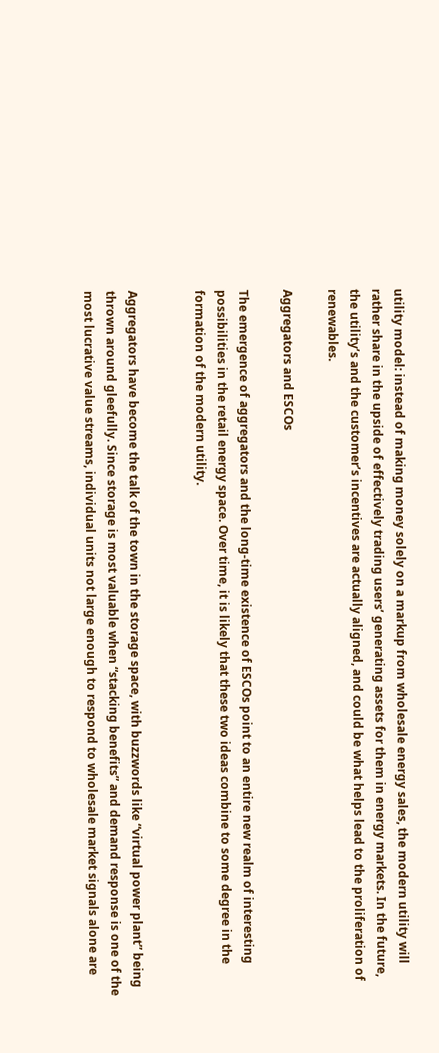utility model: instead of making money solely on a markup from wholesale energy sales, the modern utility will rather share in the upside of effectively trading users’ generating assets for them in energy markets. In the future, the utility’s and the customer’s incentives are actually aligned, and could be what helps lead to the proliferation of renewables.

Aggregators and ESCOs

The emergence of aggregators and the long-time existence of ESCOs point to an entire new realm of interesting possibilities in the retail energy space. Over time, it is likely that these two ideas combine to some degree in the formation of the modern utility.


Aggregators have become the talk of the town in the storage space, with buzzwords like “virtual power plant” being thrown around gleefully. Since storage is most valuable when “stacking benefits” and demand response is one of the most lucrative value streams, individual units not large enough to respond to wholesale market signals alone are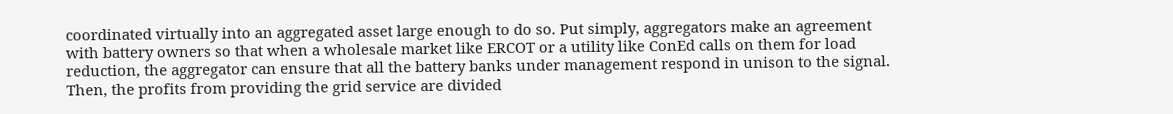coordinated virtually into an aggregated asset large enough to do so. Put simply, aggregators make an agreement with battery owners so that when a wholesale market like ERCOT or a utility like ConEd calls on them for load reduction, the aggregator can ensure that all the battery banks under management respond in unison to the signal. Then, the profits from providing the grid service are divided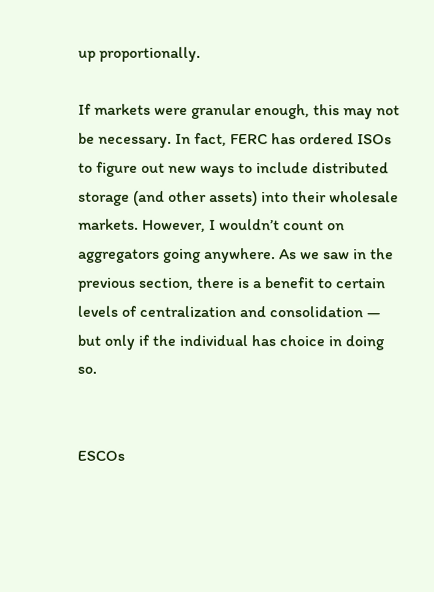up proportionally.

If markets were granular enough, this may not be necessary. In fact, FERC has ordered ISOs to figure out new ways to include distributed storage (and other assets) into their wholesale markets. However, I wouldn’t count on aggregators going anywhere. As we saw in the previous section, there is a benefit to certain levels of centralization and consolidation — but only if the individual has choice in doing so.


ESCOs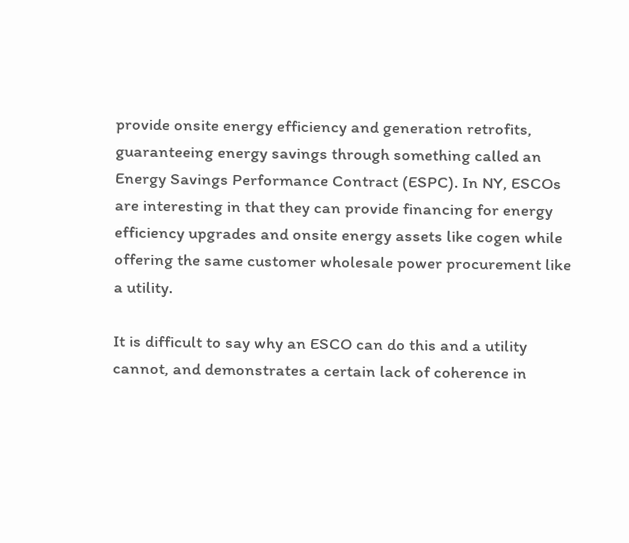provide onsite energy efficiency and generation retrofits, guaranteeing energy savings through something called an Energy Savings Performance Contract (ESPC). In NY, ESCOs are interesting in that they can provide financing for energy efficiency upgrades and onsite energy assets like cogen while offering the same customer wholesale power procurement like a utility.

It is difficult to say why an ESCO can do this and a utility cannot, and demonstrates a certain lack of coherence in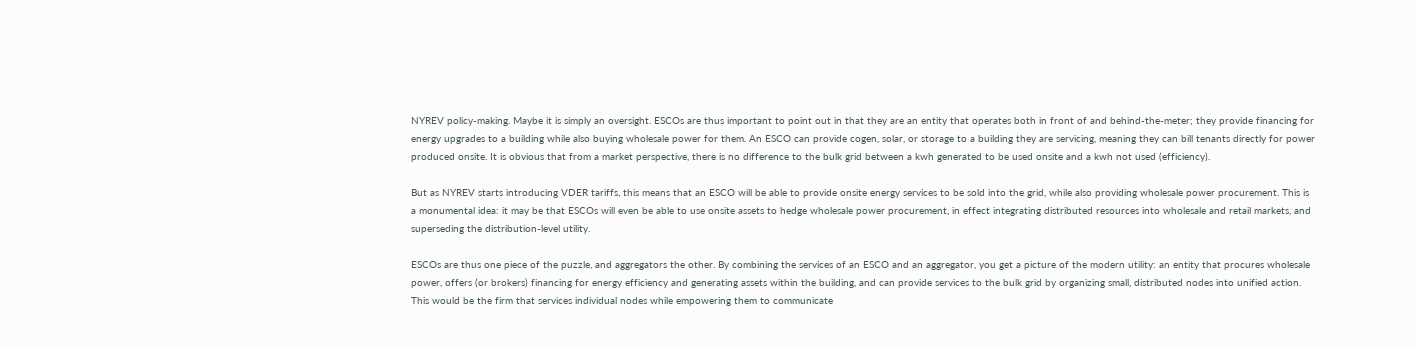NYREV policy-making. Maybe it is simply an oversight. ESCOs are thus important to point out in that they are an entity that operates both in front of and behind-the-meter; they provide financing for energy upgrades to a building while also buying wholesale power for them. An ESCO can provide cogen, solar, or storage to a building they are servicing, meaning they can bill tenants directly for power produced onsite. It is obvious that from a market perspective, there is no difference to the bulk grid between a kwh generated to be used onsite and a kwh not used (efficiency).

But as NYREV starts introducing VDER tariffs, this means that an ESCO will be able to provide onsite energy services to be sold into the grid, while also providing wholesale power procurement. This is a monumental idea: it may be that ESCOs will even be able to use onsite assets to hedge wholesale power procurement, in effect integrating distributed resources into wholesale and retail markets, and superseding the distribution-level utility.

ESCOs are thus one piece of the puzzle, and aggregators the other. By combining the services of an ESCO and an aggregator, you get a picture of the modern utility: an entity that procures wholesale power, offers (or brokers) financing for energy efficiency and generating assets within the building, and can provide services to the bulk grid by organizing small, distributed nodes into unified action. This would be the firm that services individual nodes while empowering them to communicate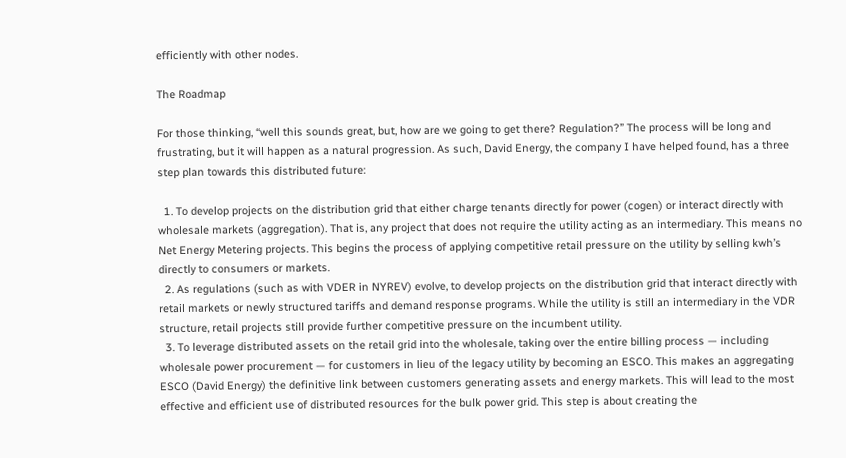efficiently with other nodes.

The Roadmap

For those thinking, “well this sounds great, but, how are we going to get there? Regulation?” The process will be long and frustrating, but it will happen as a natural progression. As such, David Energy, the company I have helped found, has a three step plan towards this distributed future:

  1. To develop projects on the distribution grid that either charge tenants directly for power (cogen) or interact directly with wholesale markets (aggregation). That is, any project that does not require the utility acting as an intermediary. This means no Net Energy Metering projects. This begins the process of applying competitive retail pressure on the utility by selling kwh’s directly to consumers or markets.
  2. As regulations (such as with VDER in NYREV) evolve, to develop projects on the distribution grid that interact directly with retail markets or newly structured tariffs and demand response programs. While the utility is still an intermediary in the VDR structure, retail projects still provide further competitive pressure on the incumbent utility.
  3. To leverage distributed assets on the retail grid into the wholesale, taking over the entire billing process — including wholesale power procurement — for customers in lieu of the legacy utility by becoming an ESCO. This makes an aggregating ESCO (David Energy) the definitive link between customers generating assets and energy markets. This will lead to the most effective and efficient use of distributed resources for the bulk power grid. This step is about creating the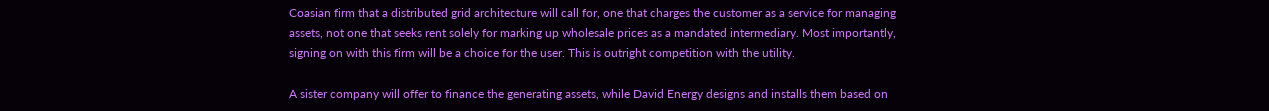Coasian firm that a distributed grid architecture will call for, one that charges the customer as a service for managing assets, not one that seeks rent solely for marking up wholesale prices as a mandated intermediary. Most importantly, signing on with this firm will be a choice for the user. This is outright competition with the utility.

A sister company will offer to finance the generating assets, while David Energy designs and installs them based on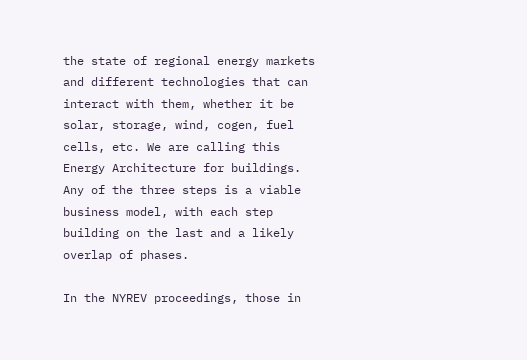the state of regional energy markets and different technologies that can interact with them, whether it be solar, storage, wind, cogen, fuel cells, etc. We are calling this Energy Architecture for buildings. Any of the three steps is a viable business model, with each step building on the last and a likely overlap of phases.

In the NYREV proceedings, those in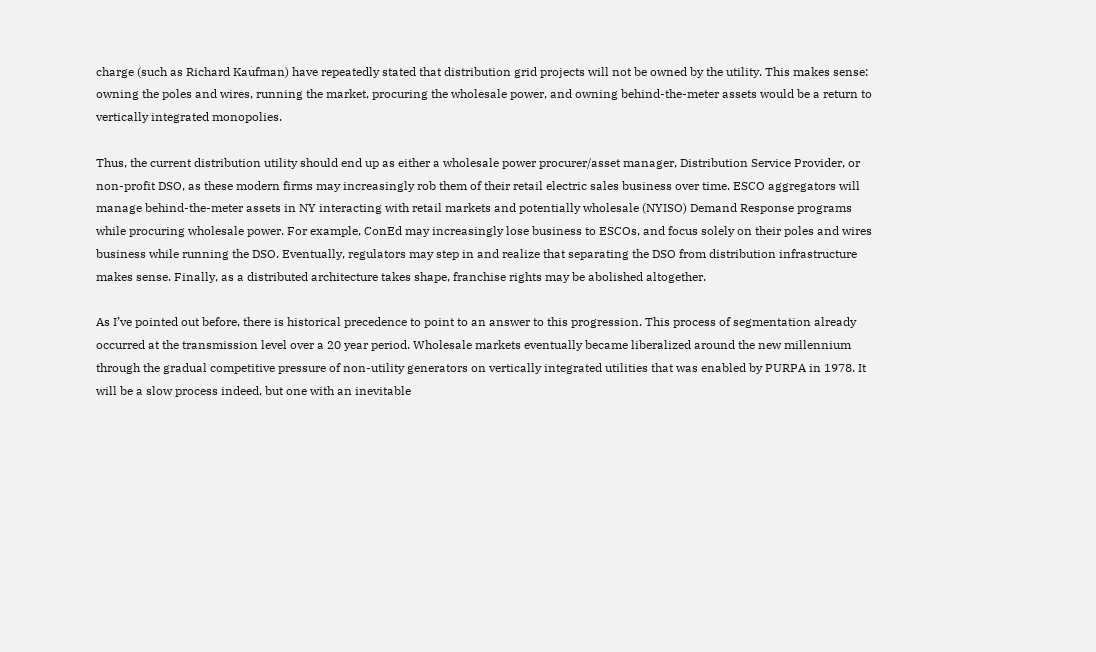charge (such as Richard Kaufman) have repeatedly stated that distribution grid projects will not be owned by the utility. This makes sense: owning the poles and wires, running the market, procuring the wholesale power, and owning behind-the-meter assets would be a return to vertically integrated monopolies.

Thus, the current distribution utility should end up as either a wholesale power procurer/asset manager, Distribution Service Provider, or non-profit DSO, as these modern firms may increasingly rob them of their retail electric sales business over time. ESCO aggregators will manage behind-the-meter assets in NY interacting with retail markets and potentially wholesale (NYISO) Demand Response programs while procuring wholesale power. For example, ConEd may increasingly lose business to ESCOs, and focus solely on their poles and wires business while running the DSO. Eventually, regulators may step in and realize that separating the DSO from distribution infrastructure makes sense. Finally, as a distributed architecture takes shape, franchise rights may be abolished altogether.

As I’ve pointed out before, there is historical precedence to point to an answer to this progression. This process of segmentation already occurred at the transmission level over a 20 year period. Wholesale markets eventually became liberalized around the new millennium through the gradual competitive pressure of non-utility generators on vertically integrated utilities that was enabled by PURPA in 1978. It will be a slow process indeed, but one with an inevitable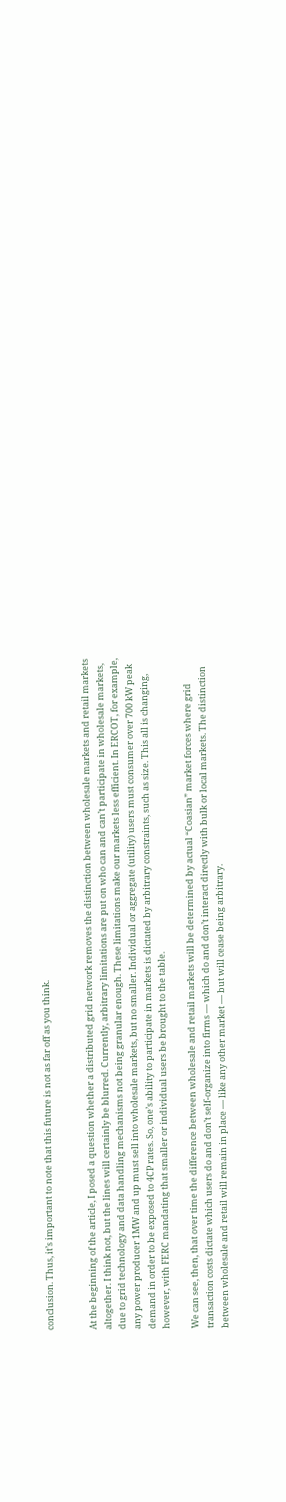conclusion. Thus, it’s important to note that this future is not as far off as you think.


At the beginning of the article, I posed a question whether a distributed grid network removes the distinction between wholesale markets and retail markets altogether. I think not, but the lines will certainly be blurred. Currently, arbitrary limitations are put on who can and can’t participate in wholesale markets, due to grid technology and data handling mechanisms not being granular enough. These limitations make our markets less efficient. In ERCOT, for example, any power producer 1MW and up must sell into wholesale markets, but no smaller. Individual or aggregate (utility) users must consumer over 700 kW peak demand in order to be exposed to 4CP rates. So, one’s ability to participate in markets is dictated by arbitrary constraints, such as size. This all is changing, however, with FERC mandating that smaller or individual users be brought to the table.

We can see, then, that over time the difference between wholesale and retail markets will be determined by actual “Coasian” market forces where grid transaction costs dictate which users do and don’t self-organize into firms — which do and don’t interact directly with bulk or local markets. The distinction between wholesale and retail will remain in place — like any other market — but will cease being arbitrary.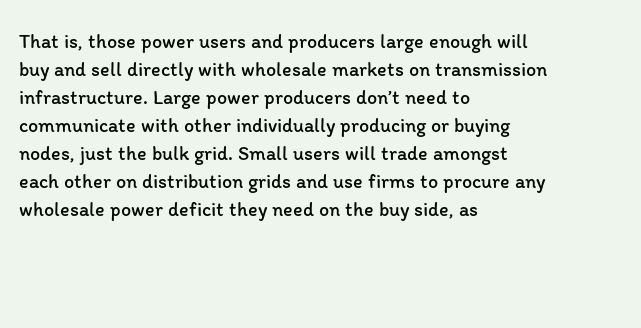That is, those power users and producers large enough will buy and sell directly with wholesale markets on transmission infrastructure. Large power producers don’t need to communicate with other individually producing or buying nodes, just the bulk grid. Small users will trade amongst each other on distribution grids and use firms to procure any wholesale power deficit they need on the buy side, as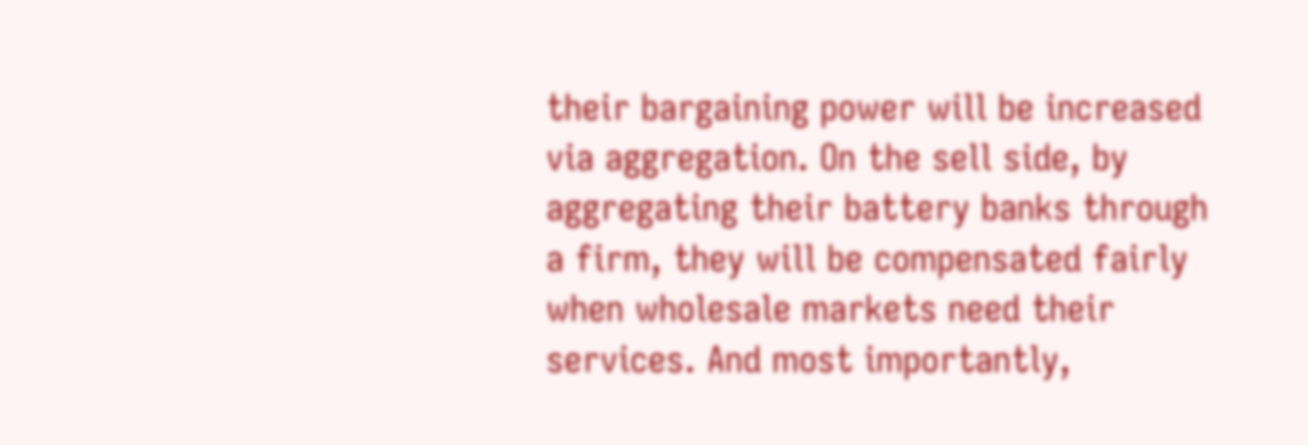their bargaining power will be increased via aggregation. On the sell side, by aggregating their battery banks through a firm, they will be compensated fairly when wholesale markets need their services. And most importantly,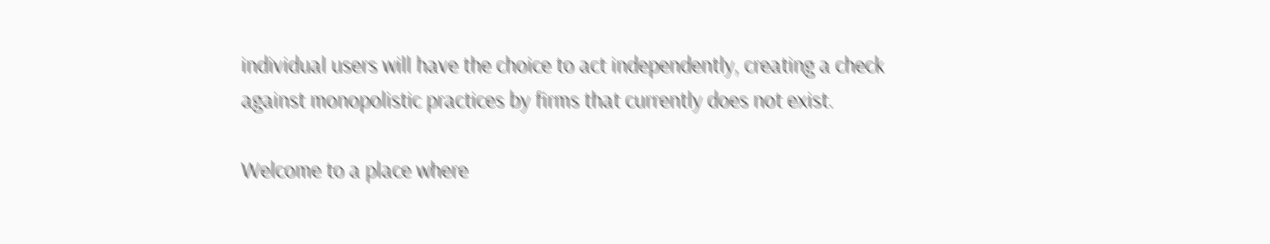individual users will have the choice to act independently, creating a check against monopolistic practices by firms that currently does not exist.

Welcome to a place where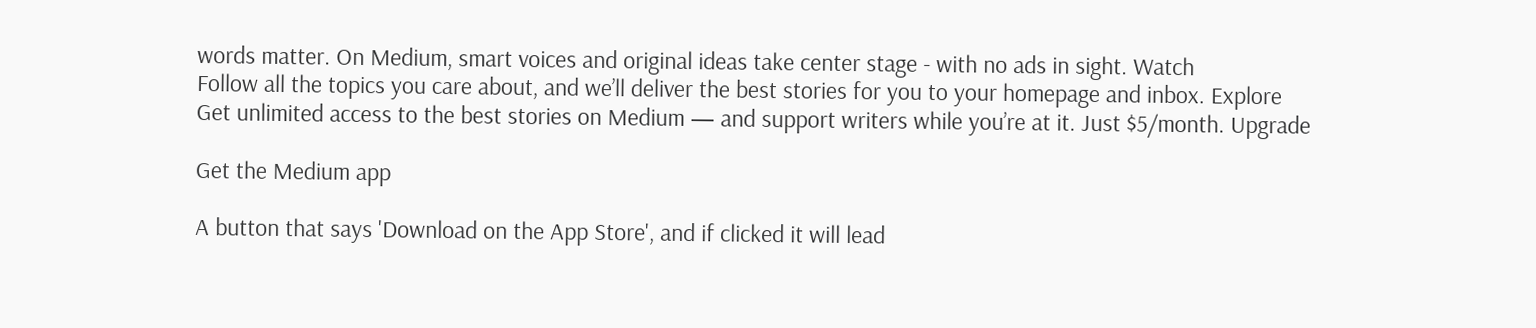words matter. On Medium, smart voices and original ideas take center stage - with no ads in sight. Watch
Follow all the topics you care about, and we’ll deliver the best stories for you to your homepage and inbox. Explore
Get unlimited access to the best stories on Medium — and support writers while you’re at it. Just $5/month. Upgrade

Get the Medium app

A button that says 'Download on the App Store', and if clicked it will lead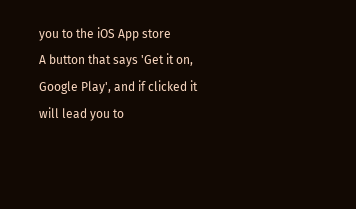you to the iOS App store
A button that says 'Get it on, Google Play', and if clicked it will lead you to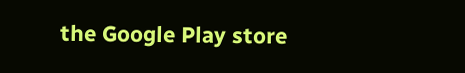the Google Play store